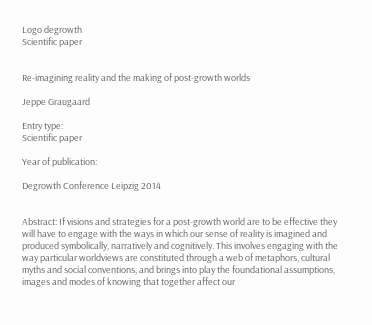Logo degrowth
Scientific paper


Re-imagining reality and the making of post-growth worlds

Jeppe Graugaard

Entry type:
Scientific paper

Year of publication:

Degrowth Conference Leipzig 2014


Abstract: If visions and strategies for a post-growth world are to be effective they will have to engage with the ways in which our sense of reality is imagined and produced symbolically, narratively and cognitively. This involves engaging with the way particular worldviews are constituted through a web of metaphors, cultural myths and social conventions, and brings into play the foundational assumptions, images and modes of knowing that together affect our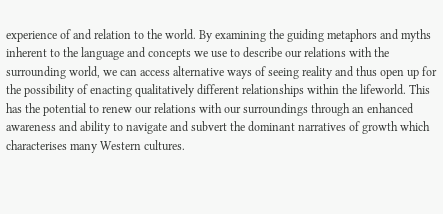experience of and relation to the world. By examining the guiding metaphors and myths inherent to the language and concepts we use to describe our relations with the surrounding world, we can access alternative ways of seeing reality and thus open up for the possibility of enacting qualitatively different relationships within the lifeworld. This has the potential to renew our relations with our surroundings through an enhanced awareness and ability to navigate and subvert the dominant narratives of growth which characterises many Western cultures.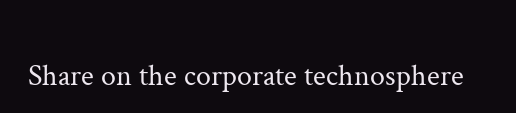Share on the corporate technosphere